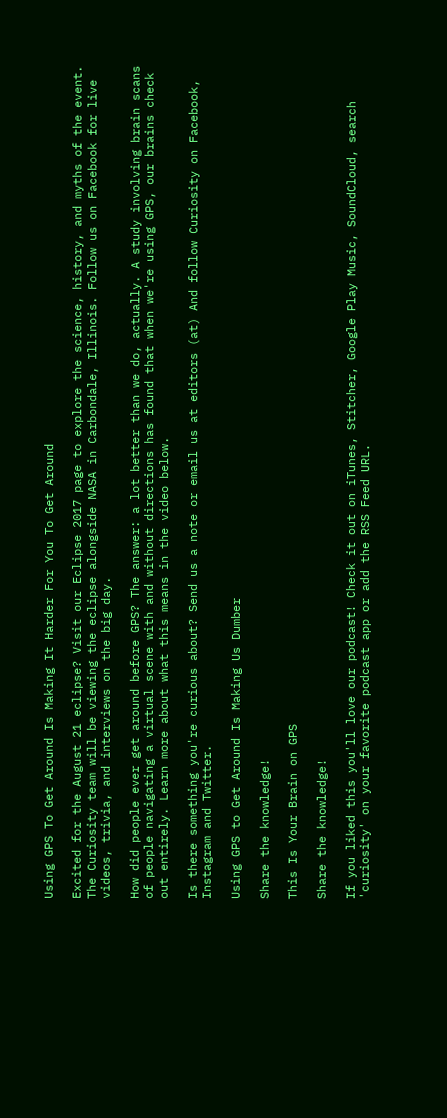Using GPS To Get Around Is Making It Harder For You To Get Around

Excited for the August 21 eclipse? Visit our Eclipse 2017 page to explore the science, history, and myths of the event. The Curiosity team will be viewing the eclipse alongside NASA in Carbondale, Illinois. Follow us on Facebook for live videos, trivia, and interviews on the big day.

How did people ever get around before GPS? The answer: a lot better than we do, actually. A study involving brain scans of people navigating a virtual scene with and without directions has found that when we're using GPS, our brains check out entirely. Learn more about what this means in the video below.

Is there something you're curious about? Send us a note or email us at editors (at) And follow Curiosity on Facebook, Instagram and Twitter.

Using GPS to Get Around Is Making Us Dumber

Share the knowledge!

This Is Your Brain on GPS

Share the knowledge!

If you liked this you'll love our podcast! Check it out on iTunes, Stitcher, Google Play Music, SoundCloud, search 'curiosity' on your favorite podcast app or add the RSS Feed URL.